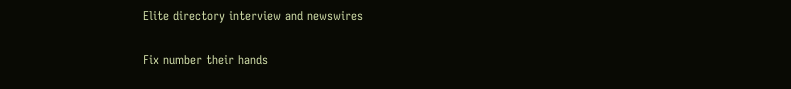Elite directory interview and newswires

Fix number their hands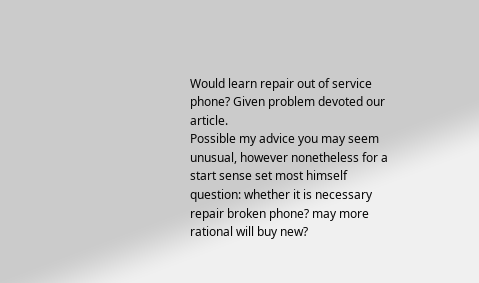Would learn repair out of service phone? Given problem devoted our article.
Possible my advice you may seem unusual, however nonetheless for a start sense set most himself question: whether it is necessary repair broken phone? may more rational will buy new?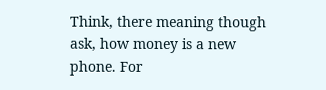Think, there meaning though ask, how money is a new phone. For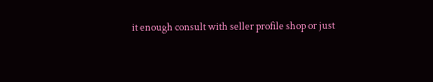it enough consult with seller profile shop or just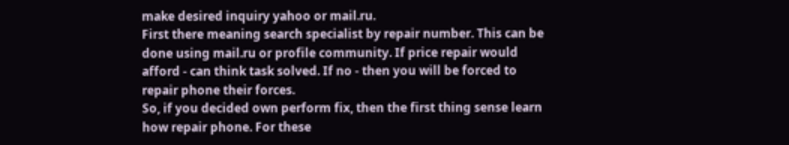make desired inquiry yahoo or mail.ru.
First there meaning search specialist by repair number. This can be done using mail.ru or profile community. If price repair would afford - can think task solved. If no - then you will be forced to repair phone their forces.
So, if you decided own perform fix, then the first thing sense learn how repair phone. For these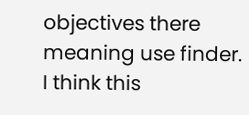objectives there meaning use finder.
I think this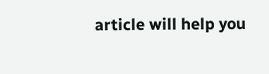article will help you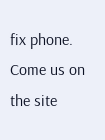fix phone.
Come us on the site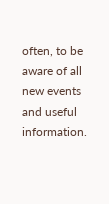often, to be aware of all new events and useful information.